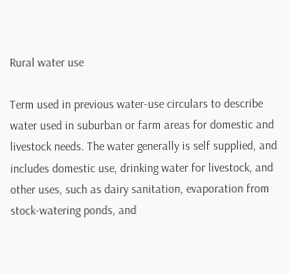Rural water use

Term used in previous water-use circulars to describe water used in suburban or farm areas for domestic and livestock needs. The water generally is self supplied, and includes domestic use, drinking water for livestock, and other uses, such as dairy sanitation, evaporation from stock-watering ponds, and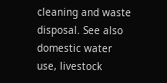cleaning and waste disposal. See also domestic water use, livestock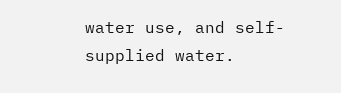water use, and self-supplied water.